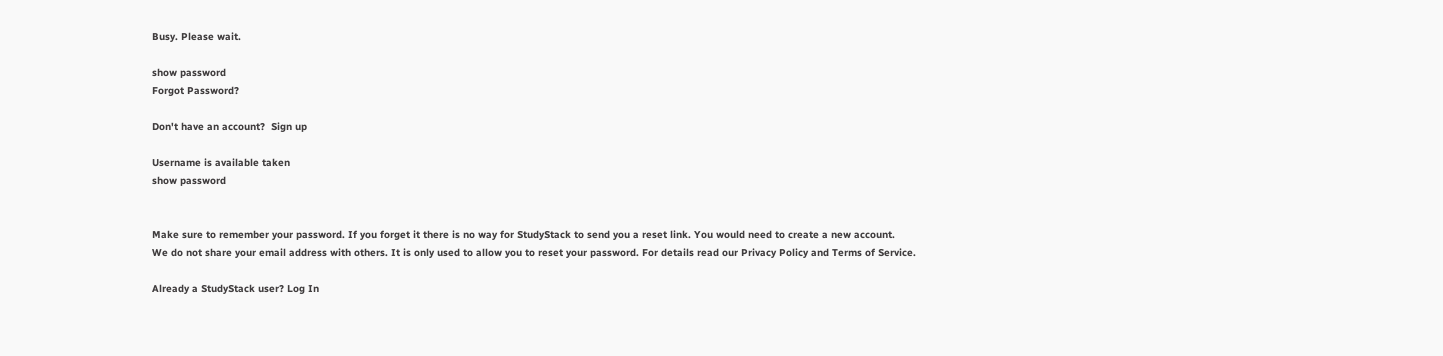Busy. Please wait.

show password
Forgot Password?

Don't have an account?  Sign up

Username is available taken
show password


Make sure to remember your password. If you forget it there is no way for StudyStack to send you a reset link. You would need to create a new account.
We do not share your email address with others. It is only used to allow you to reset your password. For details read our Privacy Policy and Terms of Service.

Already a StudyStack user? Log In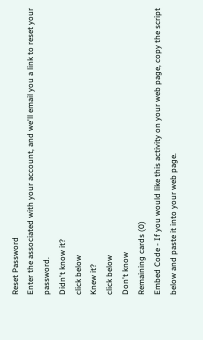Reset Password
Enter the associated with your account, and we'll email you a link to reset your password.
Didn't know it?
click below
Knew it?
click below
Don't know
Remaining cards (0)
Embed Code - If you would like this activity on your web page, copy the script below and paste it into your web page.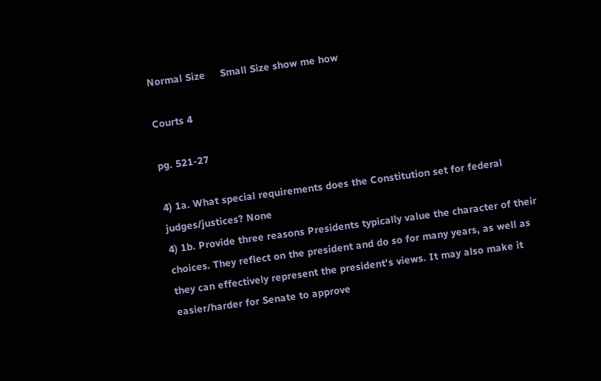Normal Size     Small Size show me how

Courts 4

pg. 521-27

4) 1a. What special requirements does the Constitution set for federal judges/justices? None
4) 1b. Provide three reasons Presidents typically value the character of their choices. They reflect on the president and do so for many years, as well as they can effectively represent the president's views. It may also make it easier/harder for Senate to approve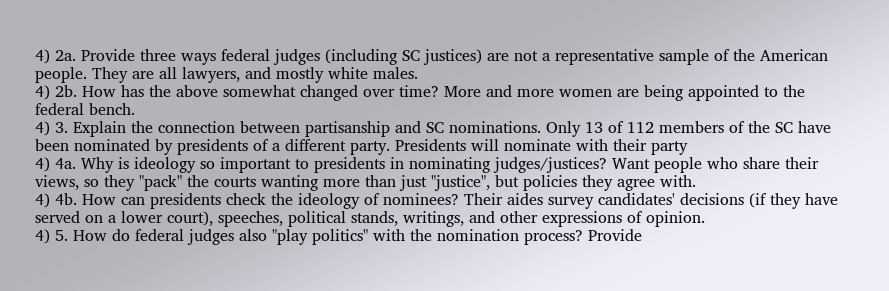4) 2a. Provide three ways federal judges (including SC justices) are not a representative sample of the American people. They are all lawyers, and mostly white males.
4) 2b. How has the above somewhat changed over time? More and more women are being appointed to the federal bench.
4) 3. Explain the connection between partisanship and SC nominations. Only 13 of 112 members of the SC have been nominated by presidents of a different party. Presidents will nominate with their party
4) 4a. Why is ideology so important to presidents in nominating judges/justices? Want people who share their views, so they "pack" the courts wanting more than just "justice", but policies they agree with.
4) 4b. How can presidents check the ideology of nominees? Their aides survey candidates' decisions (if they have served on a lower court), speeches, political stands, writings, and other expressions of opinion.
4) 5. How do federal judges also "play politics" with the nomination process? Provide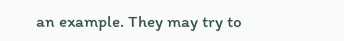an example. They may try to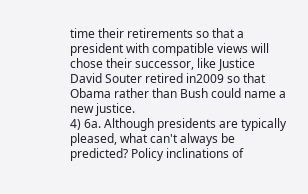time their retirements so that a president with compatible views will chose their successor, like Justice David Souter retired in2009 so that Obama rather than Bush could name a new justice.
4) 6a. Although presidents are typically pleased, what can't always be predicted? Policy inclinations of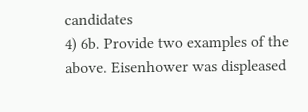candidates
4) 6b. Provide two examples of the above. Eisenhower was displeased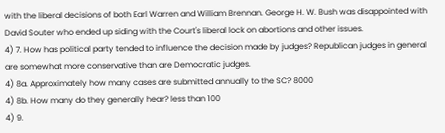with the liberal decisions of both Earl Warren and William Brennan. George H. W. Bush was disappointed with David Souter who ended up siding with the Court's liberal lock on abortions and other issues.
4) 7. How has political party tended to influence the decision made by judges? Republican judges in general are somewhat more conservative than are Democratic judges.
4) 8a. Approximately how many cases are submitted annually to the SC? 8000
4) 8b. How many do they generally hear? less than 100
4) 9.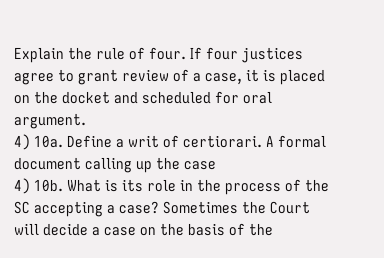Explain the rule of four. If four justices agree to grant review of a case, it is placed on the docket and scheduled for oral argument.
4) 10a. Define a writ of certiorari. A formal document calling up the case
4) 10b. What is its role in the process of the SC accepting a case? Sometimes the Court will decide a case on the basis of the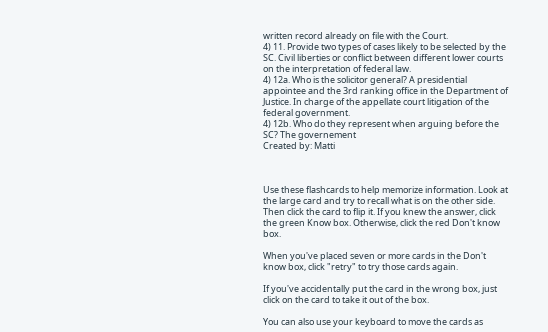written record already on file with the Court.
4) 11. Provide two types of cases likely to be selected by the SC. Civil liberties or conflict between different lower courts on the interpretation of federal law.
4) 12a. Who is the solicitor general? A presidential appointee and the 3rd ranking office in the Department of Justice. In charge of the appellate court litigation of the federal government.
4) 12b. Who do they represent when arguing before the SC? The governement
Created by: Matti



Use these flashcards to help memorize information. Look at the large card and try to recall what is on the other side. Then click the card to flip it. If you knew the answer, click the green Know box. Otherwise, click the red Don't know box.

When you've placed seven or more cards in the Don't know box, click "retry" to try those cards again.

If you've accidentally put the card in the wrong box, just click on the card to take it out of the box.

You can also use your keyboard to move the cards as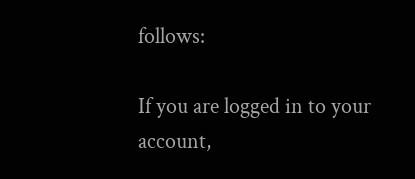follows:

If you are logged in to your account,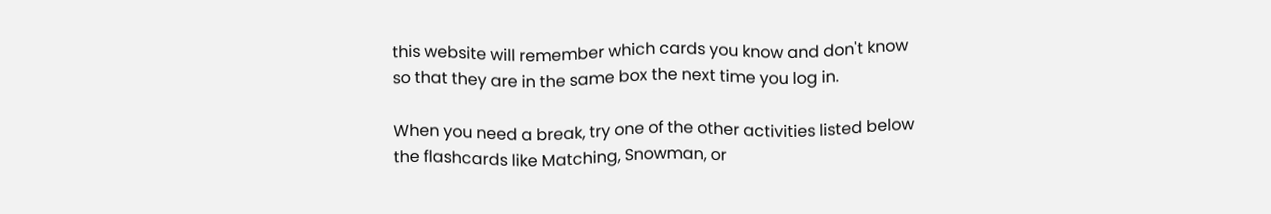this website will remember which cards you know and don't know so that they are in the same box the next time you log in.

When you need a break, try one of the other activities listed below the flashcards like Matching, Snowman, or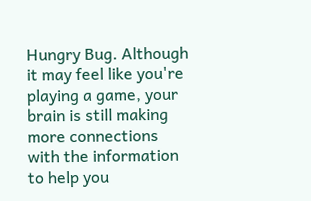Hungry Bug. Although it may feel like you're playing a game, your brain is still making more connections with the information to help you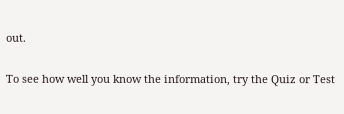out.

To see how well you know the information, try the Quiz or Test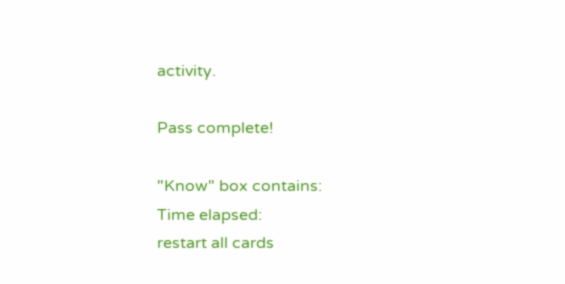activity.

Pass complete!

"Know" box contains:
Time elapsed:
restart all cards